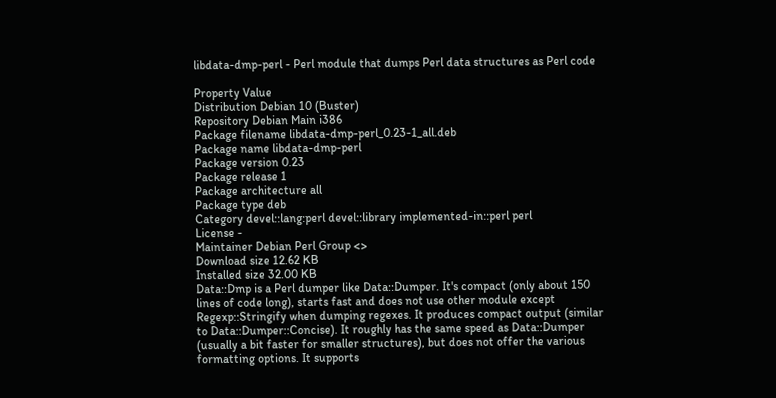libdata-dmp-perl - Perl module that dumps Perl data structures as Perl code

Property Value
Distribution Debian 10 (Buster)
Repository Debian Main i386
Package filename libdata-dmp-perl_0.23-1_all.deb
Package name libdata-dmp-perl
Package version 0.23
Package release 1
Package architecture all
Package type deb
Category devel::lang:perl devel::library implemented-in::perl perl
License -
Maintainer Debian Perl Group <>
Download size 12.62 KB
Installed size 32.00 KB
Data::Dmp is a Perl dumper like Data::Dumper. It's compact (only about 150
lines of code long), starts fast and does not use other module except
Regexp::Stringify when dumping regexes. It produces compact output (similar
to Data::Dumper::Concise). It roughly has the same speed as Data::Dumper
(usually a bit faster for smaller structures), but does not offer the various
formatting options. It supports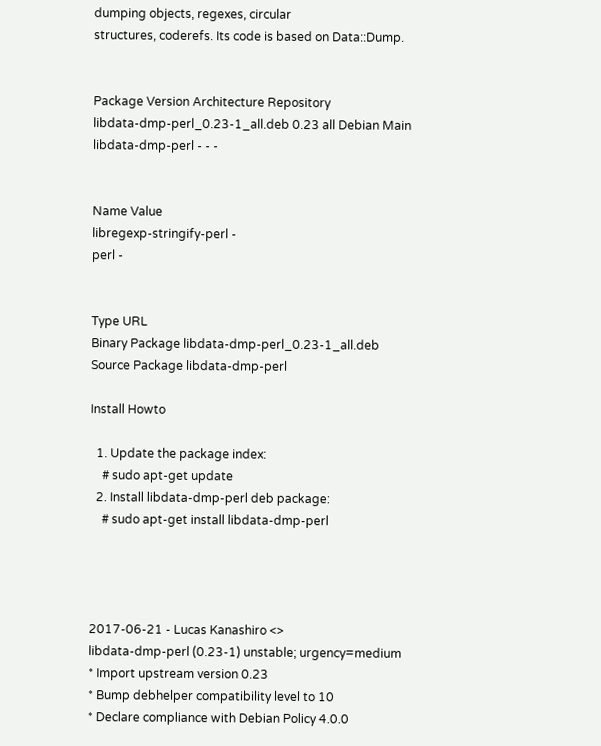dumping objects, regexes, circular
structures, coderefs. Its code is based on Data::Dump.


Package Version Architecture Repository
libdata-dmp-perl_0.23-1_all.deb 0.23 all Debian Main
libdata-dmp-perl - - -


Name Value
libregexp-stringify-perl -
perl -


Type URL
Binary Package libdata-dmp-perl_0.23-1_all.deb
Source Package libdata-dmp-perl

Install Howto

  1. Update the package index:
    # sudo apt-get update
  2. Install libdata-dmp-perl deb package:
    # sudo apt-get install libdata-dmp-perl




2017-06-21 - Lucas Kanashiro <>
libdata-dmp-perl (0.23-1) unstable; urgency=medium
* Import upstream version 0.23
* Bump debhelper compatibility level to 10
* Declare compliance with Debian Policy 4.0.0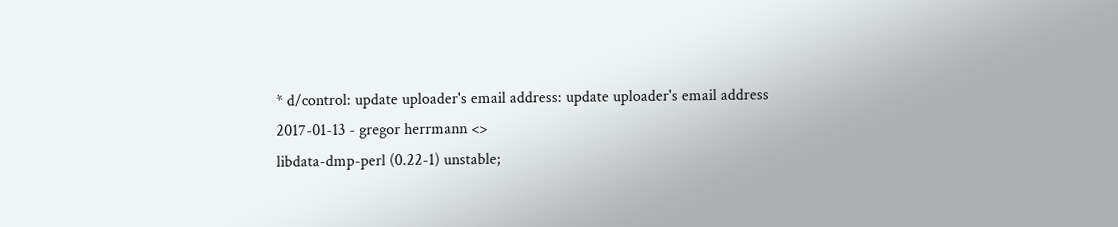* d/control: update uploader's email address: update uploader's email address
2017-01-13 - gregor herrmann <>
libdata-dmp-perl (0.22-1) unstable;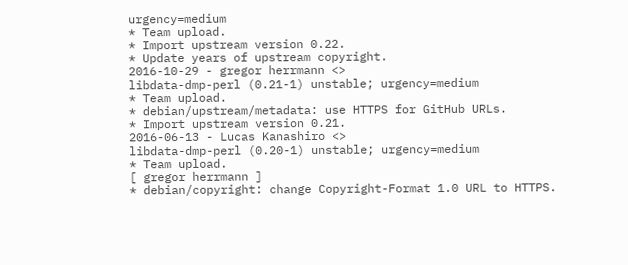urgency=medium
* Team upload.
* Import upstream version 0.22.
* Update years of upstream copyright.
2016-10-29 - gregor herrmann <>
libdata-dmp-perl (0.21-1) unstable; urgency=medium
* Team upload.
* debian/upstream/metadata: use HTTPS for GitHub URLs.
* Import upstream version 0.21.
2016-06-13 - Lucas Kanashiro <>
libdata-dmp-perl (0.20-1) unstable; urgency=medium
* Team upload.
[ gregor herrmann ]
* debian/copyright: change Copyright-Format 1.0 URL to HTTPS.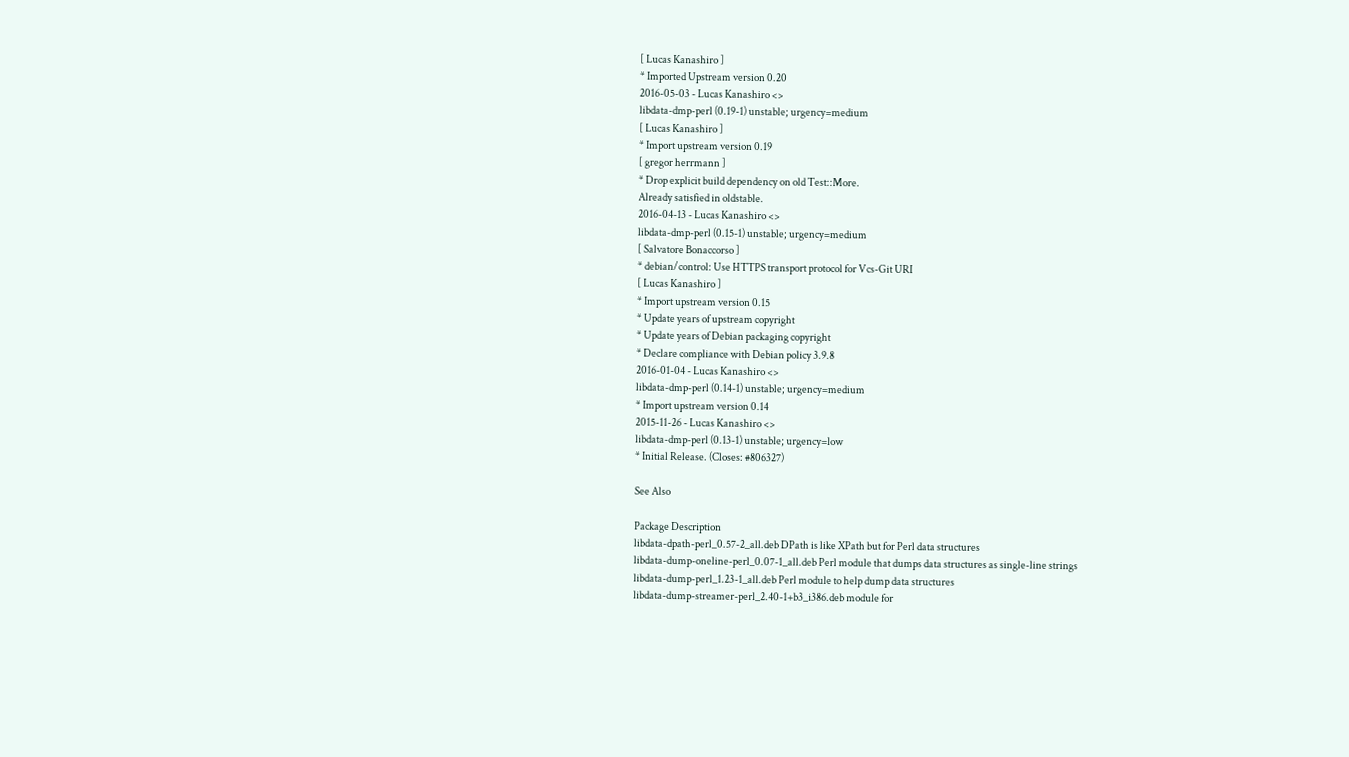[ Lucas Kanashiro ]
* Imported Upstream version 0.20
2016-05-03 - Lucas Kanashiro <>
libdata-dmp-perl (0.19-1) unstable; urgency=medium
[ Lucas Kanashiro ]
* Import upstream version 0.19
[ gregor herrmann ]
* Drop explicit build dependency on old Test::More.
Already satisfied in oldstable.
2016-04-13 - Lucas Kanashiro <>
libdata-dmp-perl (0.15-1) unstable; urgency=medium
[ Salvatore Bonaccorso ]
* debian/control: Use HTTPS transport protocol for Vcs-Git URI
[ Lucas Kanashiro ]
* Import upstream version 0.15
* Update years of upstream copyright
* Update years of Debian packaging copyright
* Declare compliance with Debian policy 3.9.8
2016-01-04 - Lucas Kanashiro <>
libdata-dmp-perl (0.14-1) unstable; urgency=medium
* Import upstream version 0.14
2015-11-26 - Lucas Kanashiro <>
libdata-dmp-perl (0.13-1) unstable; urgency=low
* Initial Release. (Closes: #806327)

See Also

Package Description
libdata-dpath-perl_0.57-2_all.deb DPath is like XPath but for Perl data structures
libdata-dump-oneline-perl_0.07-1_all.deb Perl module that dumps data structures as single-line strings
libdata-dump-perl_1.23-1_all.deb Perl module to help dump data structures
libdata-dump-streamer-perl_2.40-1+b3_i386.deb module for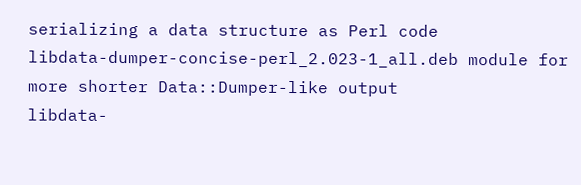serializing a data structure as Perl code
libdata-dumper-concise-perl_2.023-1_all.deb module for more shorter Data::Dumper-like output
libdata-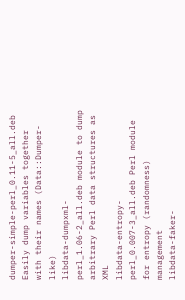dumper-simple-perl_0.11-5_all.deb Easily dump variables together with their names (Data::Dumper-like)
libdata-dumpxml-perl_1.06-2_all.deb module to dump arbitrary Perl data structures as XML
libdata-entropy-perl_0.007-3_all.deb Perl module for entropy (randomness) management
libdata-faker-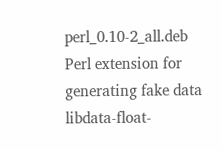perl_0.10-2_all.deb Perl extension for generating fake data
libdata-float-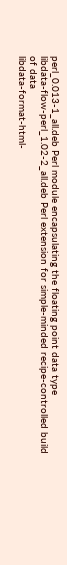perl_0.013-1_all.deb Perl module encapsulating the floating point data type
libdata-flow-perl_1.02-2_all.deb Perl extension for simple-minded recipe-controlled build of data
libdata-format-html-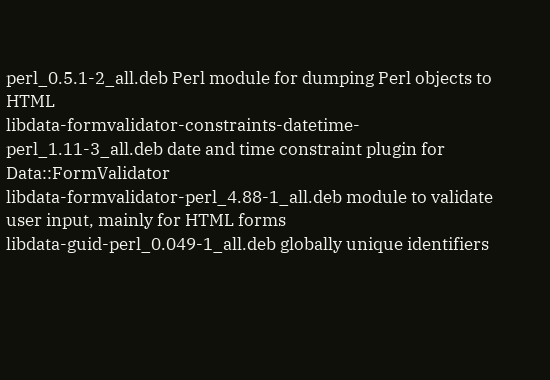perl_0.5.1-2_all.deb Perl module for dumping Perl objects to HTML
libdata-formvalidator-constraints-datetime-perl_1.11-3_all.deb date and time constraint plugin for Data::FormValidator
libdata-formvalidator-perl_4.88-1_all.deb module to validate user input, mainly for HTML forms
libdata-guid-perl_0.049-1_all.deb globally unique identifiers